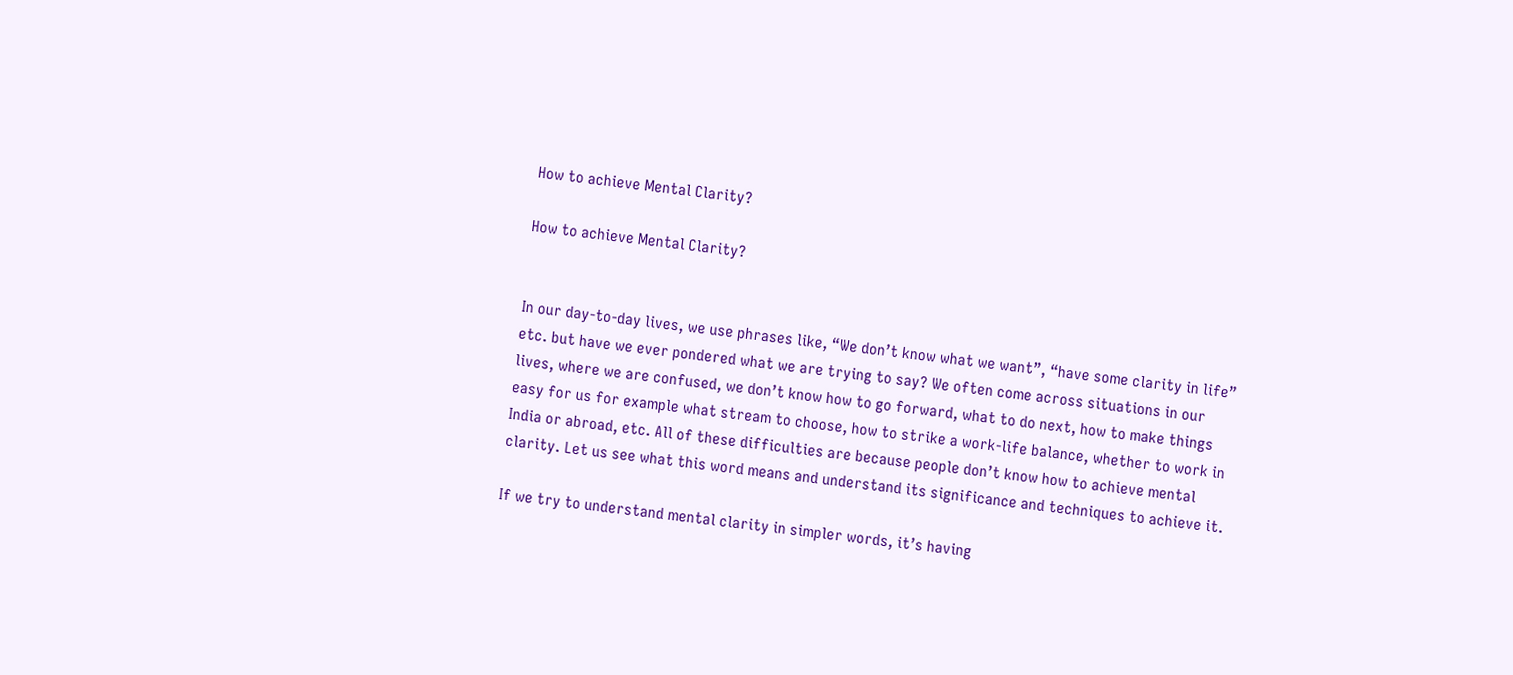How to achieve Mental Clarity?

How to achieve Mental Clarity?


In our day-to-day lives, we use phrases like, “We don’t know what we want”, “have some clarity in life” etc. but have we ever pondered what we are trying to say? We often come across situations in our lives, where we are confused, we don’t know how to go forward, what to do next, how to make things easy for us for example what stream to choose, how to strike a work-life balance, whether to work in India or abroad, etc. All of these difficulties are because people don’t know how to achieve mental clarity. Let us see what this word means and understand its significance and techniques to achieve it.

If we try to understand mental clarity in simpler words, it’s having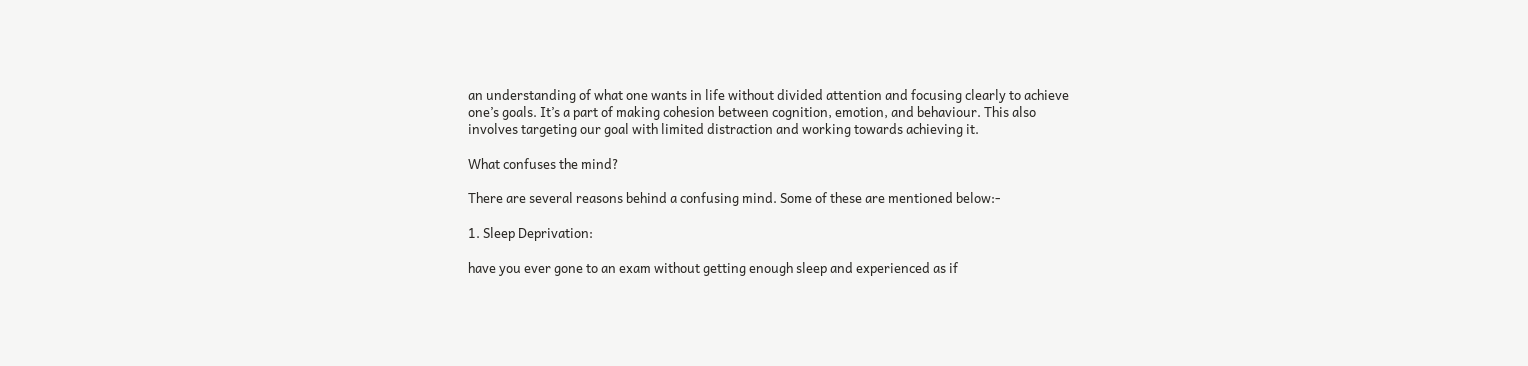an understanding of what one wants in life without divided attention and focusing clearly to achieve one’s goals. It’s a part of making cohesion between cognition, emotion, and behaviour. This also involves targeting our goal with limited distraction and working towards achieving it.

What confuses the mind?

There are several reasons behind a confusing mind. Some of these are mentioned below:-

1. Sleep Deprivation:

have you ever gone to an exam without getting enough sleep and experienced as if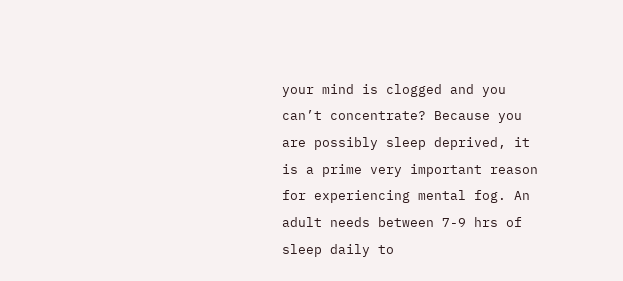your mind is clogged and you can’t concentrate? Because you are possibly sleep deprived, it is a prime very important reason for experiencing mental fog. An adult needs between 7-9 hrs of sleep daily to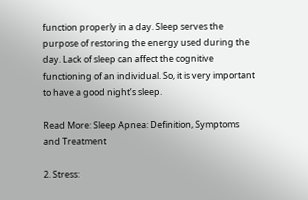function properly in a day. Sleep serves the purpose of restoring the energy used during the day. Lack of sleep can affect the cognitive functioning of an individual. So, it is very important to have a good night’s sleep.

Read More: Sleep Apnea: Definition, Symptoms and Treatment

2. Stress: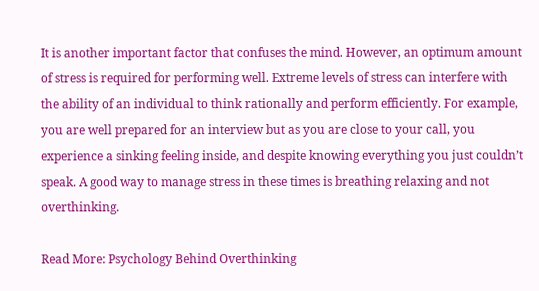It is another important factor that confuses the mind. However, an optimum amount of stress is required for performing well. Extreme levels of stress can interfere with the ability of an individual to think rationally and perform efficiently. For example, you are well prepared for an interview but as you are close to your call, you experience a sinking feeling inside, and despite knowing everything you just couldn’t speak. A good way to manage stress in these times is breathing relaxing and not overthinking.

Read More: Psychology Behind Overthinking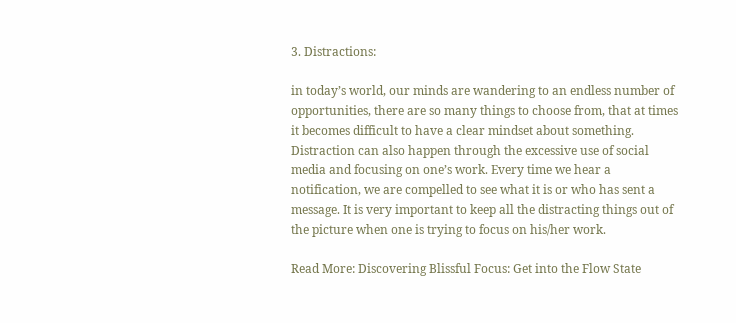3. Distractions:

in today’s world, our minds are wandering to an endless number of opportunities, there are so many things to choose from, that at times it becomes difficult to have a clear mindset about something. Distraction can also happen through the excessive use of social media and focusing on one’s work. Every time we hear a notification, we are compelled to see what it is or who has sent a message. It is very important to keep all the distracting things out of the picture when one is trying to focus on his/her work.

Read More: Discovering Blissful Focus: Get into the Flow State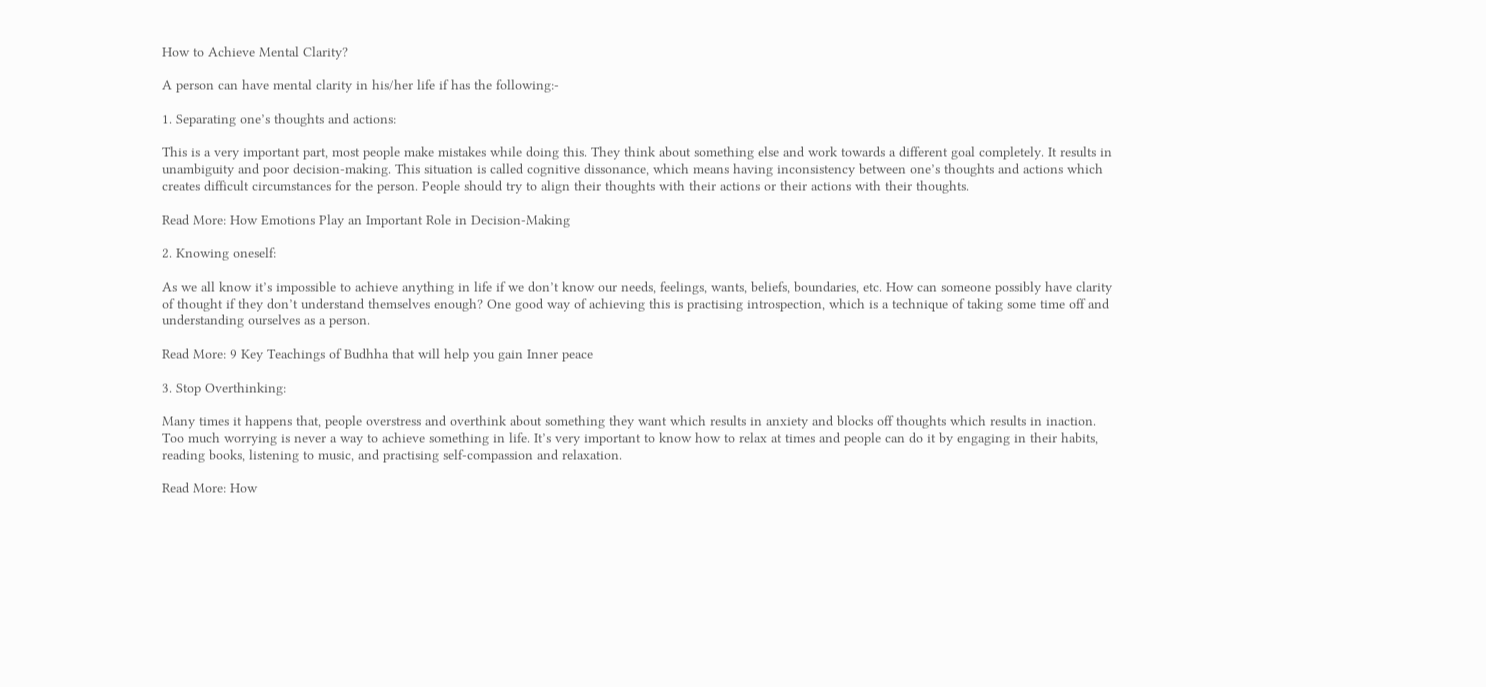How to Achieve Mental Clarity?

A person can have mental clarity in his/her life if has the following:-

1. Separating one’s thoughts and actions:

This is a very important part, most people make mistakes while doing this. They think about something else and work towards a different goal completely. It results in unambiguity and poor decision-making. This situation is called cognitive dissonance, which means having inconsistency between one’s thoughts and actions which creates difficult circumstances for the person. People should try to align their thoughts with their actions or their actions with their thoughts.

Read More: How Emotions Play an Important Role in Decision-Making

2. Knowing oneself:

As we all know it’s impossible to achieve anything in life if we don’t know our needs, feelings, wants, beliefs, boundaries, etc. How can someone possibly have clarity of thought if they don’t understand themselves enough? One good way of achieving this is practising introspection, which is a technique of taking some time off and understanding ourselves as a person.

Read More: 9 Key Teachings of Budhha that will help you gain Inner peace

3. Stop Overthinking:

Many times it happens that, people overstress and overthink about something they want which results in anxiety and blocks off thoughts which results in inaction. Too much worrying is never a way to achieve something in life. It’s very important to know how to relax at times and people can do it by engaging in their habits, reading books, listening to music, and practising self-compassion and relaxation.

Read More: How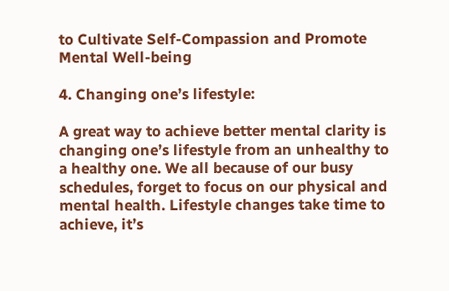to Cultivate Self-Compassion and Promote Mental Well-being

4. Changing one’s lifestyle:

A great way to achieve better mental clarity is changing one’s lifestyle from an unhealthy to a healthy one. We all because of our busy schedules, forget to focus on our physical and mental health. Lifestyle changes take time to achieve, it’s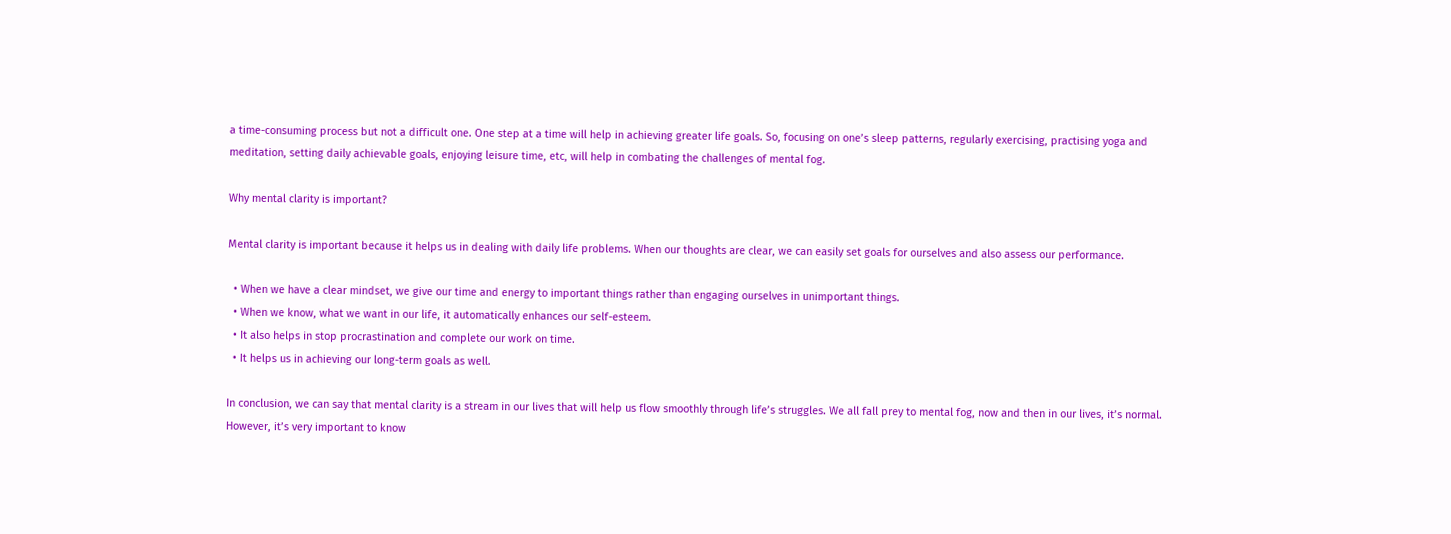a time-consuming process but not a difficult one. One step at a time will help in achieving greater life goals. So, focusing on one’s sleep patterns, regularly exercising, practising yoga and meditation, setting daily achievable goals, enjoying leisure time, etc, will help in combating the challenges of mental fog.

Why mental clarity is important?

Mental clarity is important because it helps us in dealing with daily life problems. When our thoughts are clear, we can easily set goals for ourselves and also assess our performance.

  • When we have a clear mindset, we give our time and energy to important things rather than engaging ourselves in unimportant things.
  • When we know, what we want in our life, it automatically enhances our self-esteem.
  • It also helps in stop procrastination and complete our work on time.
  • It helps us in achieving our long-term goals as well.

In conclusion, we can say that mental clarity is a stream in our lives that will help us flow smoothly through life’s struggles. We all fall prey to mental fog, now and then in our lives, it’s normal. However, it’s very important to know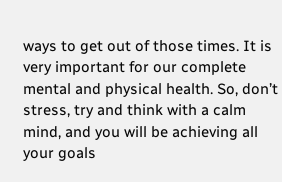ways to get out of those times. It is very important for our complete mental and physical health. So, don’t stress, try and think with a calm mind, and you will be achieving all your goals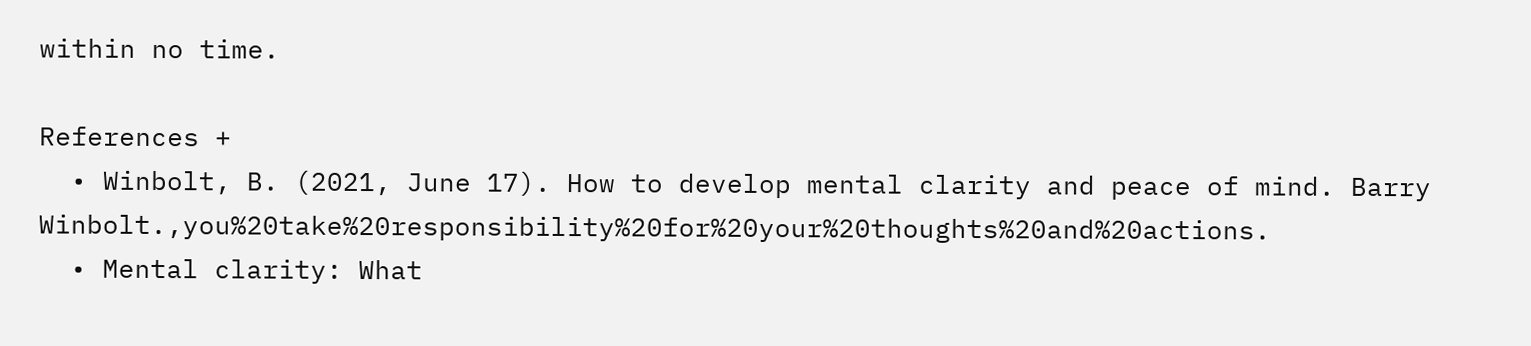within no time.

References +
  • Winbolt, B. (2021, June 17). How to develop mental clarity and peace of mind. Barry Winbolt.,you%20take%20responsibility%20for%20your%20thoughts%20and%20actions.
  • Mental clarity: What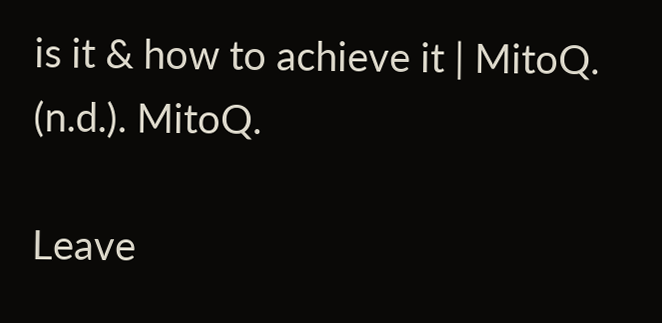is it & how to achieve it | MitoQ. (n.d.). MitoQ.

Leave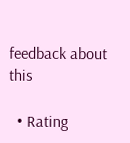feedback about this

  • Rating